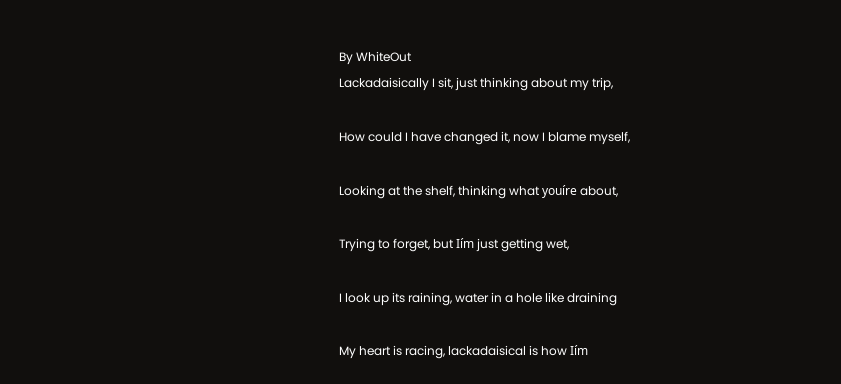By WhiteOut
Lackadaisically I sit, just thinking about my trip,

How could I have changed it, now I blame myself,

Looking at the shelf, thinking what youíre about,

Trying to forget, but Iím just getting wet,

I look up its raining, water in a hole like draining

My heart is racing, lackadaisical is how Iím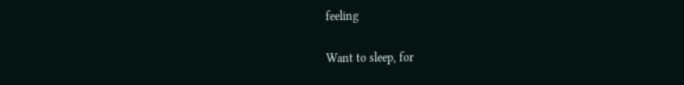feeling

Want to sleep, for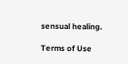sensual healing.

Terms of Use